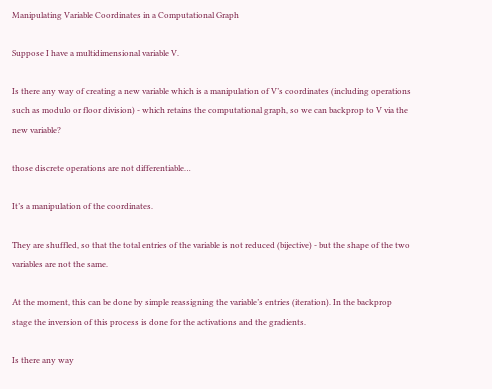Manipulating Variable Coordinates in a Computational Graph

Suppose I have a multidimensional variable V.

Is there any way of creating a new variable which is a manipulation of V’s coordinates (including operations such as modulo or floor division) - which retains the computational graph, so we can backprop to V via the new variable?

those discrete operations are not differentiable…

It’s a manipulation of the coordinates.

They are shuffled, so that the total entries of the variable is not reduced (bijective) - but the shape of the two variables are not the same.

At the moment, this can be done by simple reassigning the variable’s entries (iteration). In the backprop stage the inversion of this process is done for the activations and the gradients.

Is there any way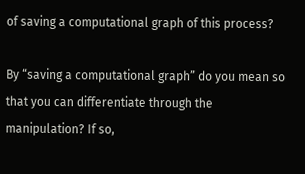of saving a computational graph of this process?

By “saving a computational graph” do you mean so that you can differentiate through the manipulation? If so,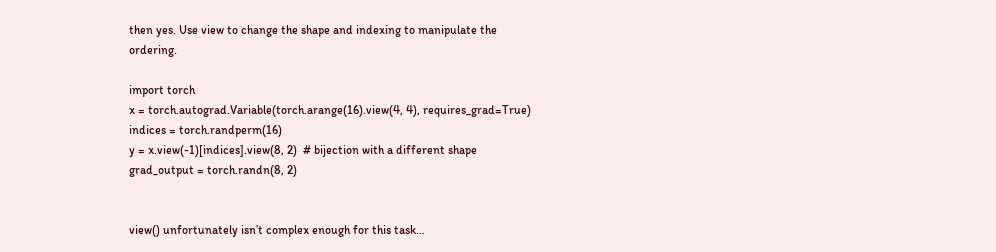then yes. Use view to change the shape and indexing to manipulate the ordering.

import torch
x = torch.autograd.Variable(torch.arange(16).view(4, 4), requires_grad=True)
indices = torch.randperm(16)
y = x.view(-1)[indices].view(8, 2)  # bijection with a different shape
grad_output = torch.randn(8, 2)


view() unfortunately isn’t complex enough for this task…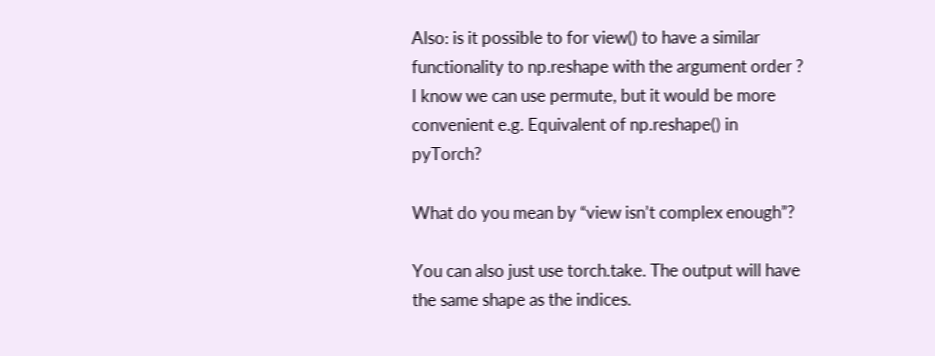Also: is it possible to for view() to have a similar functionality to np.reshape with the argument order ? I know we can use permute, but it would be more convenient e.g. Equivalent of np.reshape() in pyTorch?

What do you mean by “view isn’t complex enough”?

You can also just use torch.take. The output will have the same shape as the indices.